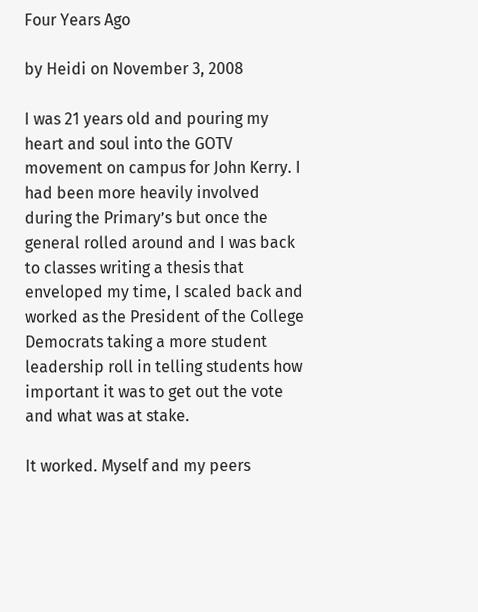Four Years Ago

by Heidi on November 3, 2008

I was 21 years old and pouring my heart and soul into the GOTV movement on campus for John Kerry. I had been more heavily involved during the Primary’s but once the general rolled around and I was back to classes writing a thesis that enveloped my time, I scaled back and worked as the President of the College Democrats taking a more student leadership roll in telling students how important it was to get out the vote and what was at stake.

It worked. Myself and my peers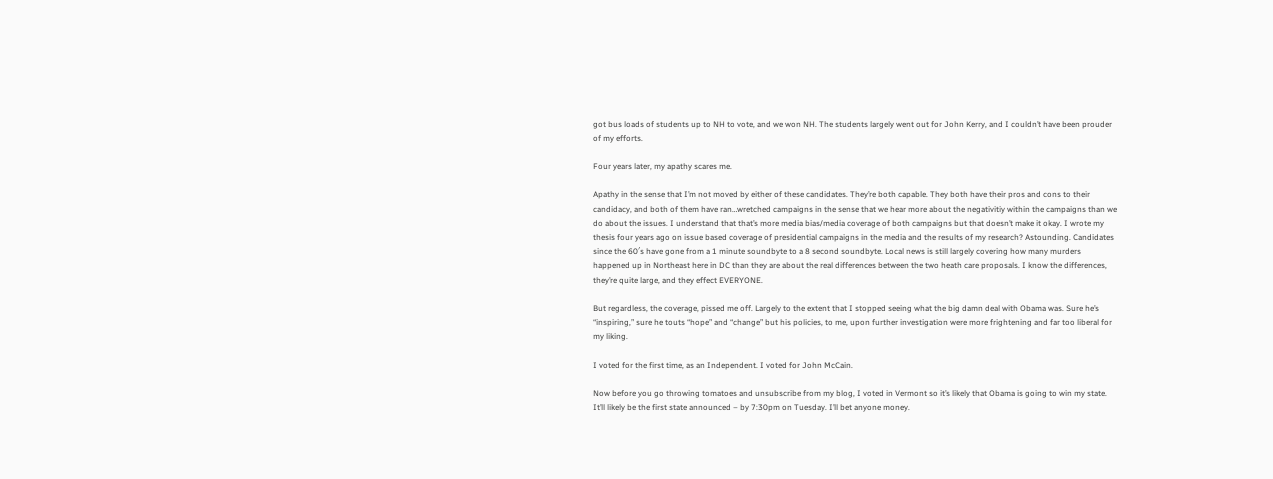got bus loads of students up to NH to vote, and we won NH. The students largely went out for John Kerry, and I couldn’t have been prouder of my efforts.

Four years later, my apathy scares me.

Apathy in the sense that I’m not moved by either of these candidates. They’re both capable. They both have their pros and cons to their candidacy, and both of them have ran…wretched campaigns in the sense that we hear more about the negativitiy within the campaigns than we do about the issues. I understand that that’s more media bias/media coverage of both campaigns but that doesn’t make it okay. I wrote my thesis four years ago on issue based coverage of presidential campaigns in the media and the results of my research? Astounding. Candidates since the 60′s have gone from a 1 minute soundbyte to a 8 second soundbyte. Local news is still largely covering how many murders happened up in Northeast here in DC than they are about the real differences between the two heath care proposals. I know the differences, they’re quite large, and they effect EVERYONE.

But regardless, the coverage, pissed me off. Largely to the extent that I stopped seeing what the big damn deal with Obama was. Sure he’s “inspiring,” sure he touts “hope” and “change” but his policies, to me, upon further investigation were more frightening and far too liberal for my liking.

I voted for the first time, as an Independent. I voted for John McCain.

Now before you go throwing tomatoes and unsubscribe from my blog, I voted in Vermont so it’s likely that Obama is going to win my state. It’ll likely be the first state announced – by 7:30pm on Tuesday. I’ll bet anyone money.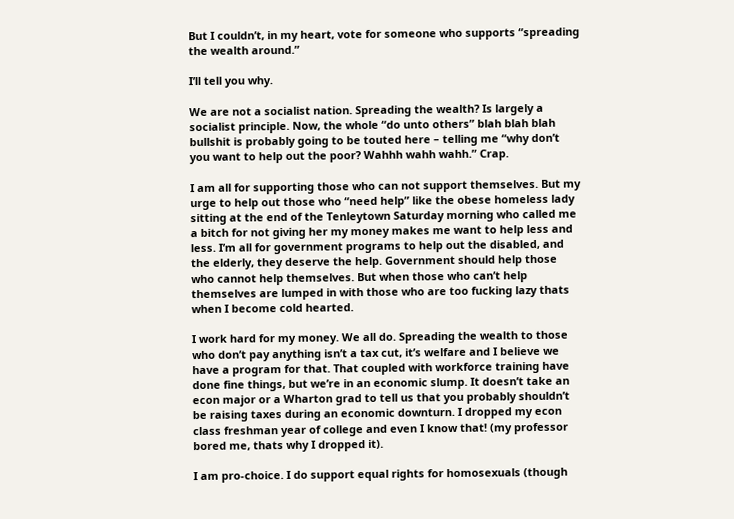But I couldn’t, in my heart, vote for someone who supports “spreading the wealth around.”

I’ll tell you why.

We are not a socialist nation. Spreading the wealth? Is largely a socialist principle. Now, the whole “do unto others” blah blah blah bullshit is probably going to be touted here – telling me “why don’t you want to help out the poor? Wahhh wahh wahh.” Crap.

I am all for supporting those who can not support themselves. But my urge to help out those who “need help” like the obese homeless lady sitting at the end of the Tenleytown Saturday morning who called me a bitch for not giving her my money makes me want to help less and less. I’m all for government programs to help out the disabled, and the elderly, they deserve the help. Government should help those who cannot help themselves. But when those who can’t help themselves are lumped in with those who are too fucking lazy thats when I become cold hearted.

I work hard for my money. We all do. Spreading the wealth to those who don’t pay anything isn’t a tax cut, it’s welfare and I believe we have a program for that. That coupled with workforce training have done fine things, but we’re in an economic slump. It doesn’t take an econ major or a Wharton grad to tell us that you probably shouldn’t be raising taxes during an economic downturn. I dropped my econ class freshman year of college and even I know that! (my professor bored me, thats why I dropped it).

I am pro-choice. I do support equal rights for homosexuals (though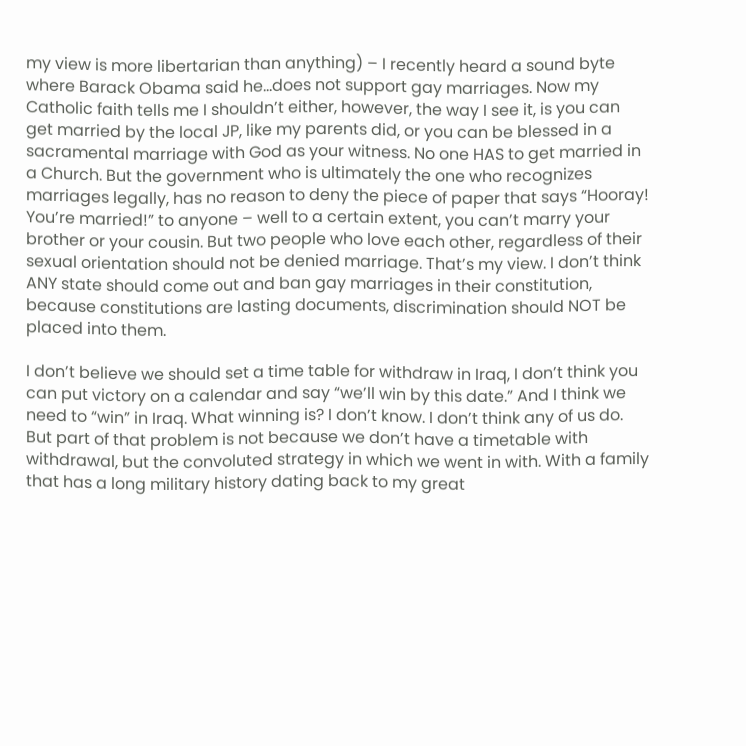my view is more libertarian than anything) – I recently heard a sound byte where Barack Obama said he…does not support gay marriages. Now my Catholic faith tells me I shouldn’t either, however, the way I see it, is you can get married by the local JP, like my parents did, or you can be blessed in a sacramental marriage with God as your witness. No one HAS to get married in a Church. But the government who is ultimately the one who recognizes marriages legally, has no reason to deny the piece of paper that says “Hooray! You’re married!” to anyone – well to a certain extent, you can’t marry your brother or your cousin. But two people who love each other, regardless of their sexual orientation should not be denied marriage. That’s my view. I don’t think ANY state should come out and ban gay marriages in their constitution, because constitutions are lasting documents, discrimination should NOT be placed into them.

I don’t believe we should set a time table for withdraw in Iraq, I don’t think you can put victory on a calendar and say “we’ll win by this date.” And I think we need to “win” in Iraq. What winning is? I don’t know. I don’t think any of us do. But part of that problem is not because we don’t have a timetable with withdrawal, but the convoluted strategy in which we went in with. With a family that has a long military history dating back to my great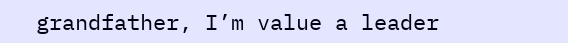grandfather, I’m value a leader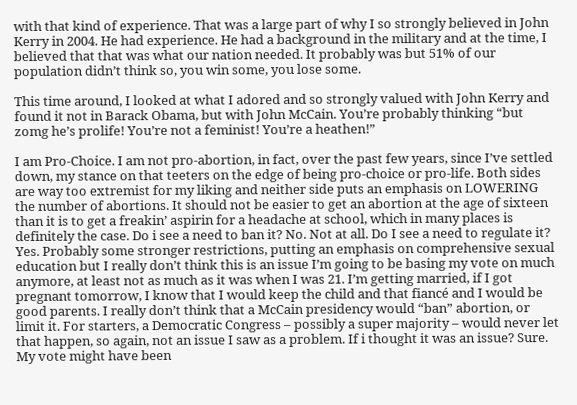with that kind of experience. That was a large part of why I so strongly believed in John Kerry in 2004. He had experience. He had a background in the military and at the time, I believed that that was what our nation needed. It probably was but 51% of our population didn’t think so, you win some, you lose some.

This time around, I looked at what I adored and so strongly valued with John Kerry and found it not in Barack Obama, but with John McCain. You’re probably thinking “but zomg he’s prolife! You’re not a feminist! You’re a heathen!”

I am Pro-Choice. I am not pro-abortion, in fact, over the past few years, since I’ve settled down, my stance on that teeters on the edge of being pro-choice or pro-life. Both sides are way too extremist for my liking and neither side puts an emphasis on LOWERING the number of abortions. It should not be easier to get an abortion at the age of sixteen than it is to get a freakin’ aspirin for a headache at school, which in many places is definitely the case. Do i see a need to ban it? No. Not at all. Do I see a need to regulate it? Yes. Probably some stronger restrictions, putting an emphasis on comprehensive sexual education but I really don’t think this is an issue I’m going to be basing my vote on much anymore, at least not as much as it was when I was 21. I’m getting married, if I got pregnant tomorrow, I know that I would keep the child and that fiancé and I would be good parents. I really don’t think that a McCain presidency would “ban” abortion, or limit it. For starters, a Democratic Congress – possibly a super majority – would never let that happen, so again, not an issue I saw as a problem. If i thought it was an issue? Sure. My vote might have been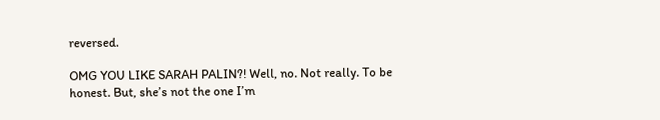reversed.

OMG YOU LIKE SARAH PALIN?! Well, no. Not really. To be honest. But, she’s not the one I’m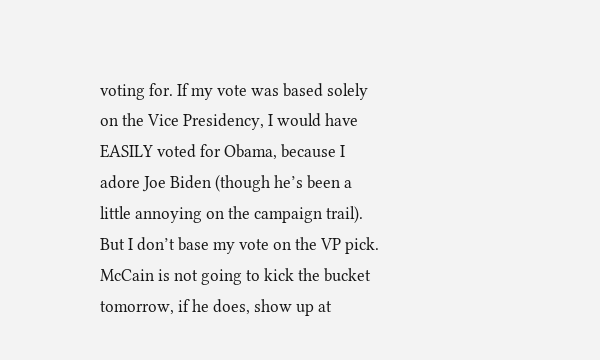voting for. If my vote was based solely on the Vice Presidency, I would have EASILY voted for Obama, because I adore Joe Biden (though he’s been a little annoying on the campaign trail). But I don’t base my vote on the VP pick. McCain is not going to kick the bucket tomorrow, if he does, show up at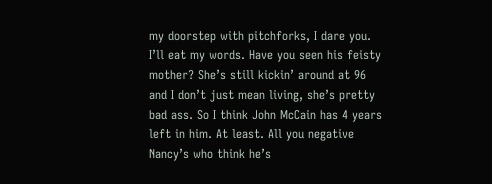my doorstep with pitchforks, I dare you. I’ll eat my words. Have you seen his feisty mother? She’s still kickin’ around at 96 and I don’t just mean living, she’s pretty bad ass. So I think John McCain has 4 years left in him. At least. All you negative Nancy’s who think he’s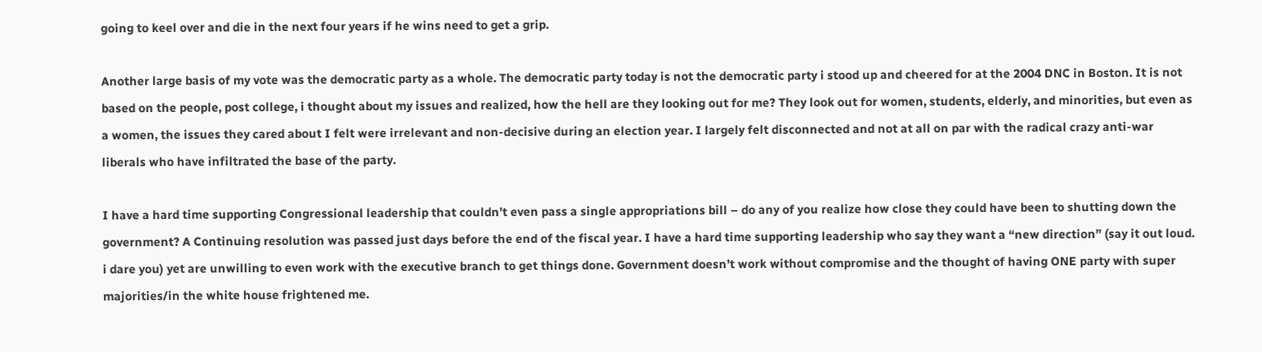going to keel over and die in the next four years if he wins need to get a grip.

Another large basis of my vote was the democratic party as a whole. The democratic party today is not the democratic party i stood up and cheered for at the 2004 DNC in Boston. It is not based on the people, post college, i thought about my issues and realized, how the hell are they looking out for me? They look out for women, students, elderly, and minorities, but even as a women, the issues they cared about I felt were irrelevant and non-decisive during an election year. I largely felt disconnected and not at all on par with the radical crazy anti-war liberals who have infiltrated the base of the party.

I have a hard time supporting Congressional leadership that couldn’t even pass a single appropriations bill – do any of you realize how close they could have been to shutting down the government? A Continuing resolution was passed just days before the end of the fiscal year. I have a hard time supporting leadership who say they want a “new direction” (say it out loud. i dare you) yet are unwilling to even work with the executive branch to get things done. Government doesn’t work without compromise and the thought of having ONE party with super majorities/in the white house frightened me.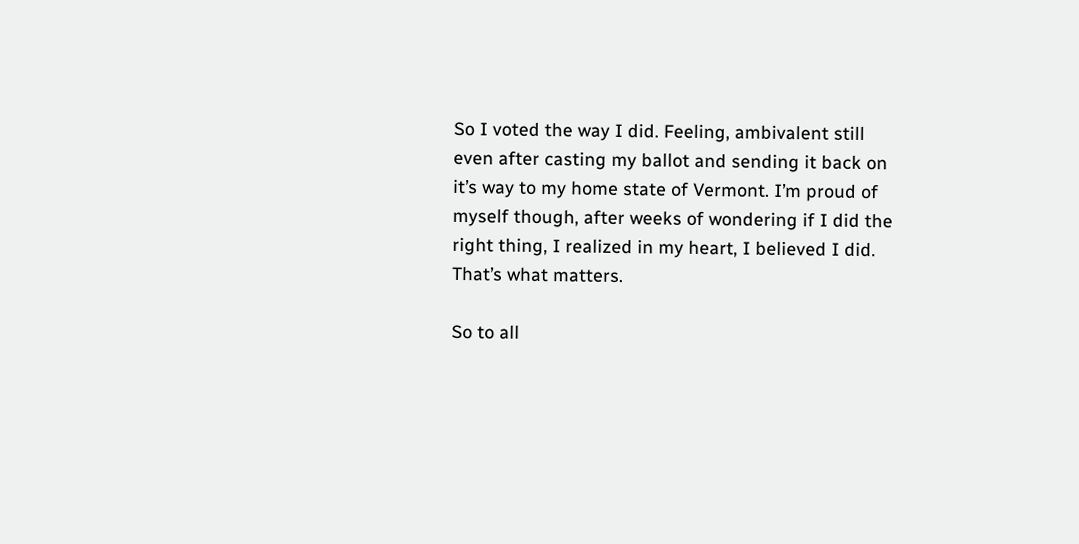So I voted the way I did. Feeling, ambivalent still even after casting my ballot and sending it back on it’s way to my home state of Vermont. I’m proud of myself though, after weeks of wondering if I did the right thing, I realized in my heart, I believed I did. That’s what matters.

So to all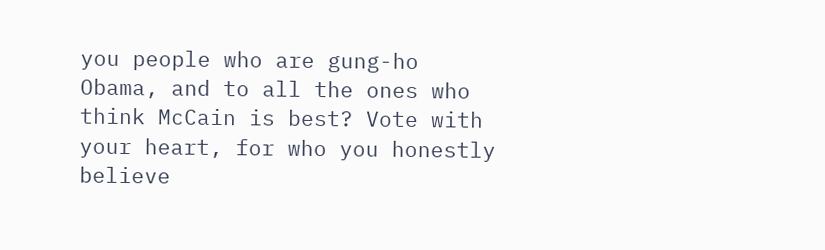you people who are gung-ho Obama, and to all the ones who think McCain is best? Vote with your heart, for who you honestly believe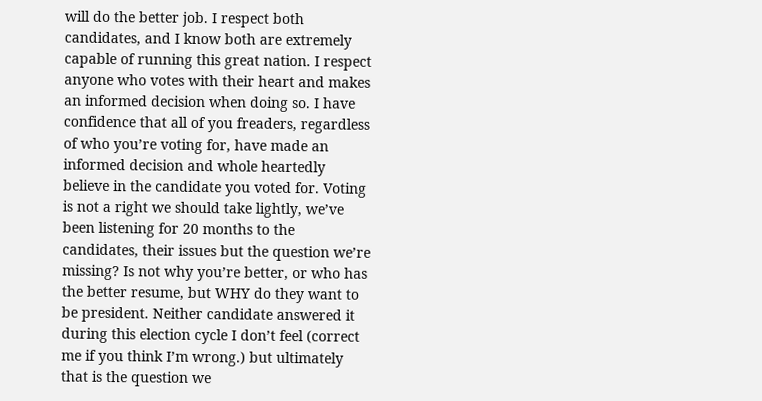will do the better job. I respect both candidates, and I know both are extremely capable of running this great nation. I respect anyone who votes with their heart and makes an informed decision when doing so. I have confidence that all of you freaders, regardless of who you’re voting for, have made an informed decision and whole heartedly believe in the candidate you voted for. Voting is not a right we should take lightly, we’ve been listening for 20 months to the candidates, their issues but the question we’re missing? Is not why you’re better, or who has the better resume, but WHY do they want to be president. Neither candidate answered it during this election cycle I don’t feel (correct me if you think I’m wrong.) but ultimately that is the question we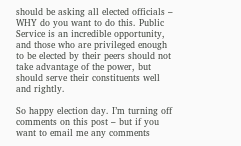should be asking all elected officials – WHY do you want to do this. Public Service is an incredible opportunity, and those who are privileged enough to be elected by their peers should not take advantage of the power, but should serve their constituents well and rightly.

So happy election day. I’m turning off comments on this post – but if you want to email me any comments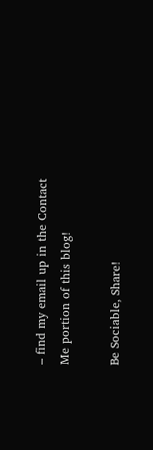– find my email up in the Contact Me portion of this blog!

Be Sociable, Share!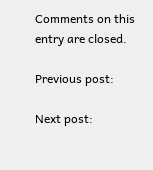Comments on this entry are closed.

Previous post:

Next post: